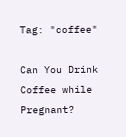Tag: "coffee"

Can You Drink Coffee while Pregnant?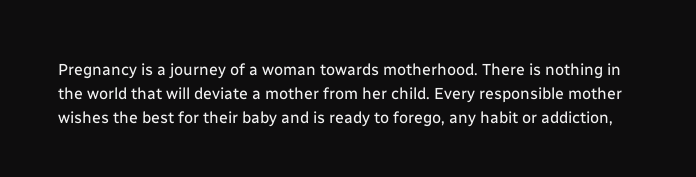Pregnancy is a journey of a woman towards motherhood. There is nothing in the world that will deviate a mother from her child. Every responsible mother wishes the best for their baby and is ready to forego, any habit or addiction,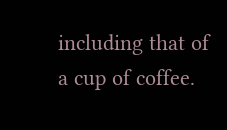including that of a cup of coffee.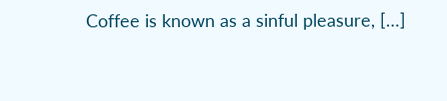Coffee is known as a sinful pleasure, […]